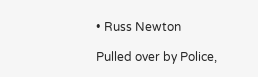• Russ Newton

Pulled over by Police,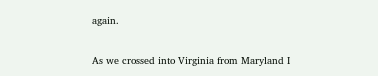again.

As we crossed into Virginia from Maryland I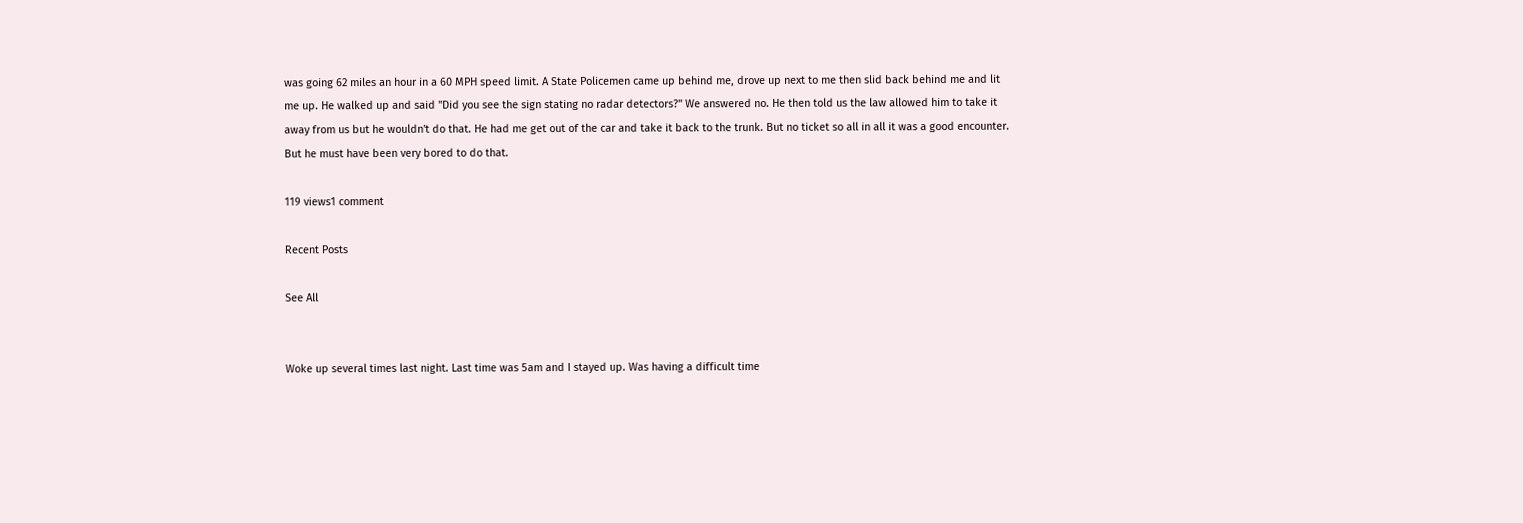was going 62 miles an hour in a 60 MPH speed limit. A State Policemen came up behind me, drove up next to me then slid back behind me and lit me up. He walked up and said "Did you see the sign stating no radar detectors?" We answered no. He then told us the law allowed him to take it away from us but he wouldn't do that. He had me get out of the car and take it back to the trunk. But no ticket so all in all it was a good encounter. But he must have been very bored to do that.

119 views1 comment

Recent Posts

See All


Woke up several times last night. Last time was 5am and I stayed up. Was having a difficult time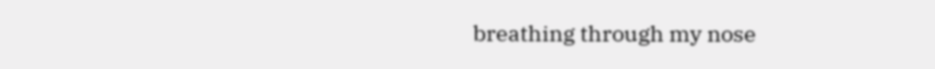breathing through my nose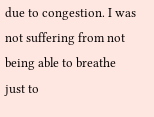due to congestion. I was not suffering from not being able to breathe just to